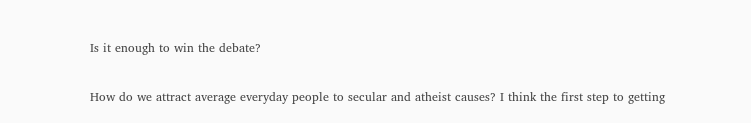Is it enough to win the debate?

How do we attract average everyday people to secular and atheist causes? I think the first step to getting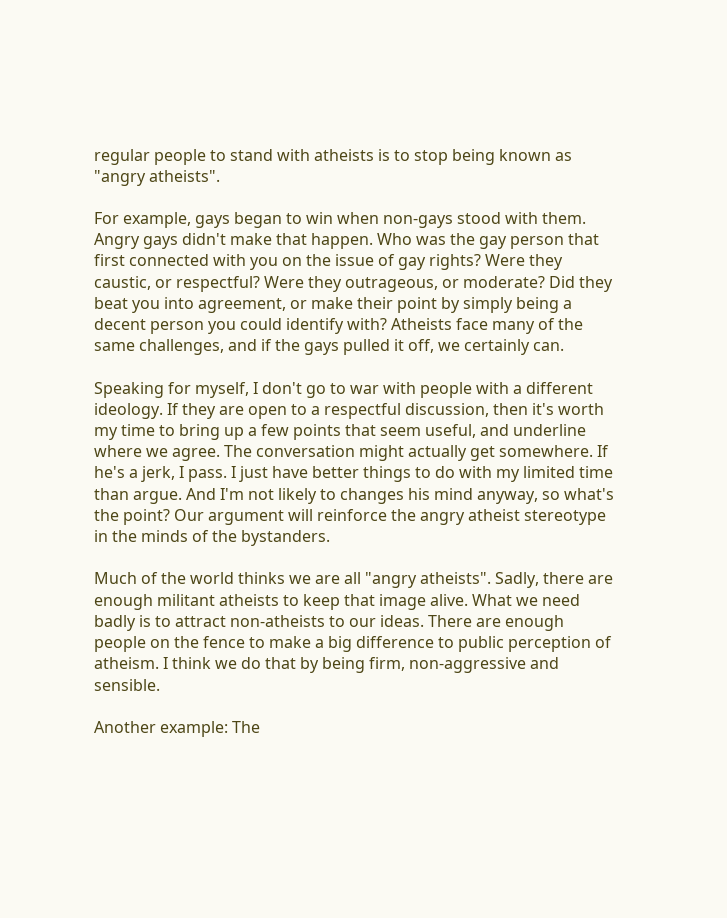regular people to stand with atheists is to stop being known as "angry atheists".

For example, gays began to win when non-gays stood with them. Angry gays didn't make that happen. Who was the gay person that first connected with you on the issue of gay rights? Were they caustic, or respectful? Were they outrageous, or moderate? Did they beat you into agreement, or make their point by simply being a decent person you could identify with? Atheists face many of the same challenges, and if the gays pulled it off, we certainly can.

Speaking for myself, I don't go to war with people with a different ideology. If they are open to a respectful discussion, then it's worth my time to bring up a few points that seem useful, and underline where we agree. The conversation might actually get somewhere. If he's a jerk, I pass. I just have better things to do with my limited time than argue. And I'm not likely to changes his mind anyway, so what's the point? Our argument will reinforce the angry atheist stereotype in the minds of the bystanders.

Much of the world thinks we are all "angry atheists". Sadly, there are enough militant atheists to keep that image alive. What we need badly is to attract non-atheists to our ideas. There are enough people on the fence to make a big difference to public perception of atheism. I think we do that by being firm, non-aggressive and sensible.

Another example: The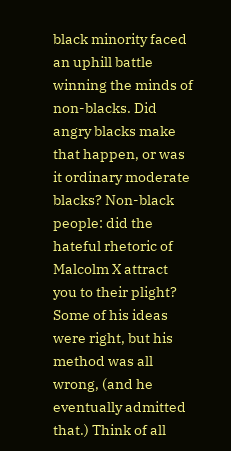black minority faced an uphill battle winning the minds of non-blacks. Did angry blacks make that happen, or was it ordinary moderate blacks? Non-black people: did the hateful rhetoric of Malcolm X attract you to their plight? Some of his ideas were right, but his method was all wrong, (and he eventually admitted that.) Think of all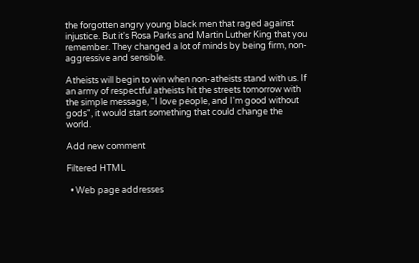the forgotten angry young black men that raged against injustice. But it's Rosa Parks and Martin Luther King that you remember. They changed a lot of minds by being firm, non-aggressive and sensible.

Atheists will begin to win when non-atheists stand with us. If an army of respectful atheists hit the streets tomorrow with the simple message, "I love people, and I'm good without gods", it would start something that could change the world.

Add new comment

Filtered HTML

  • Web page addresses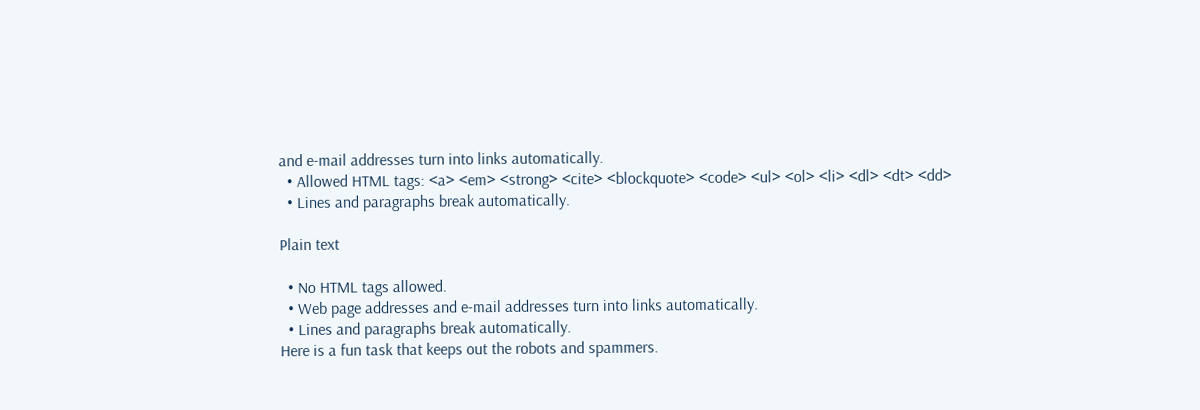and e-mail addresses turn into links automatically.
  • Allowed HTML tags: <a> <em> <strong> <cite> <blockquote> <code> <ul> <ol> <li> <dl> <dt> <dd>
  • Lines and paragraphs break automatically.

Plain text

  • No HTML tags allowed.
  • Web page addresses and e-mail addresses turn into links automatically.
  • Lines and paragraphs break automatically.
Here is a fun task that keeps out the robots and spammers.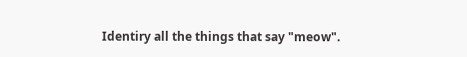Identiry all the things that say "meow".